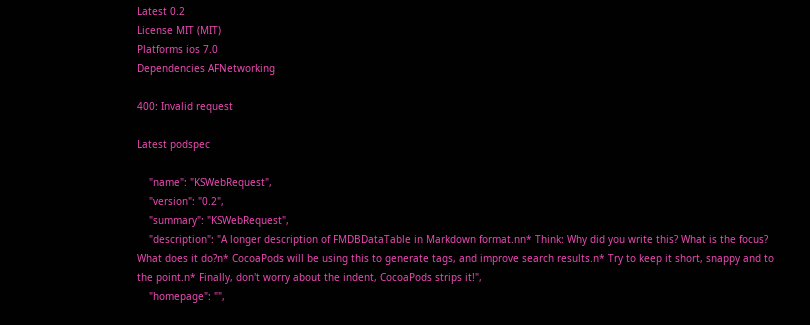Latest 0.2
License MIT (MIT)
Platforms ios 7.0
Dependencies AFNetworking

400: Invalid request

Latest podspec

    "name": "KSWebRequest",
    "version": "0.2",
    "summary": "KSWebRequest",
    "description": "A longer description of FMDBDataTable in Markdown format.nn* Think: Why did you write this? What is the focus? What does it do?n* CocoaPods will be using this to generate tags, and improve search results.n* Try to keep it short, snappy and to the point.n* Finally, don't worry about the indent, CocoaPods strips it!",
    "homepage": "",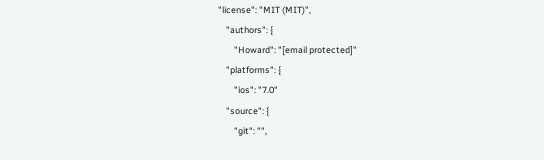"license": "MIT (MIT)",
    "authors": {
        "Howard": "[email protected]"
    "platforms": {
        "ios": "7.0"
    "source": {
        "git": "",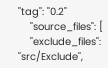"tag": "0.2"
    "source_files": [
    "exclude_files": "src/Exclude",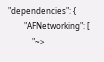"dependencies": {
        "AFNetworking": [
            "~>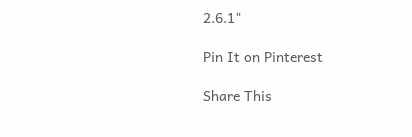2.6.1"

Pin It on Pinterest

Share This